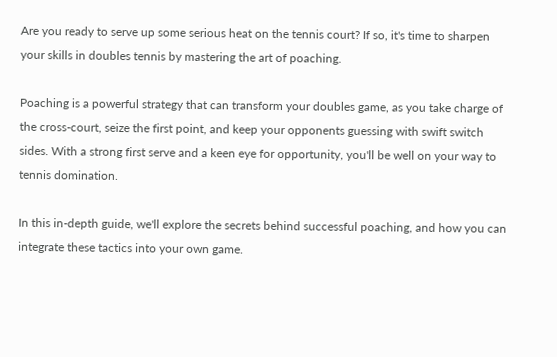Are you ready to serve up some serious heat on the tennis court? If so, it's time to sharpen your skills in doubles tennis by mastering the art of poaching.

Poaching is a powerful strategy that can transform your doubles game, as you take charge of the cross-court, seize the first point, and keep your opponents guessing with swift switch sides. With a strong first serve and a keen eye for opportunity, you'll be well on your way to tennis domination.

In this in-depth guide, we'll explore the secrets behind successful poaching, and how you can integrate these tactics into your own game.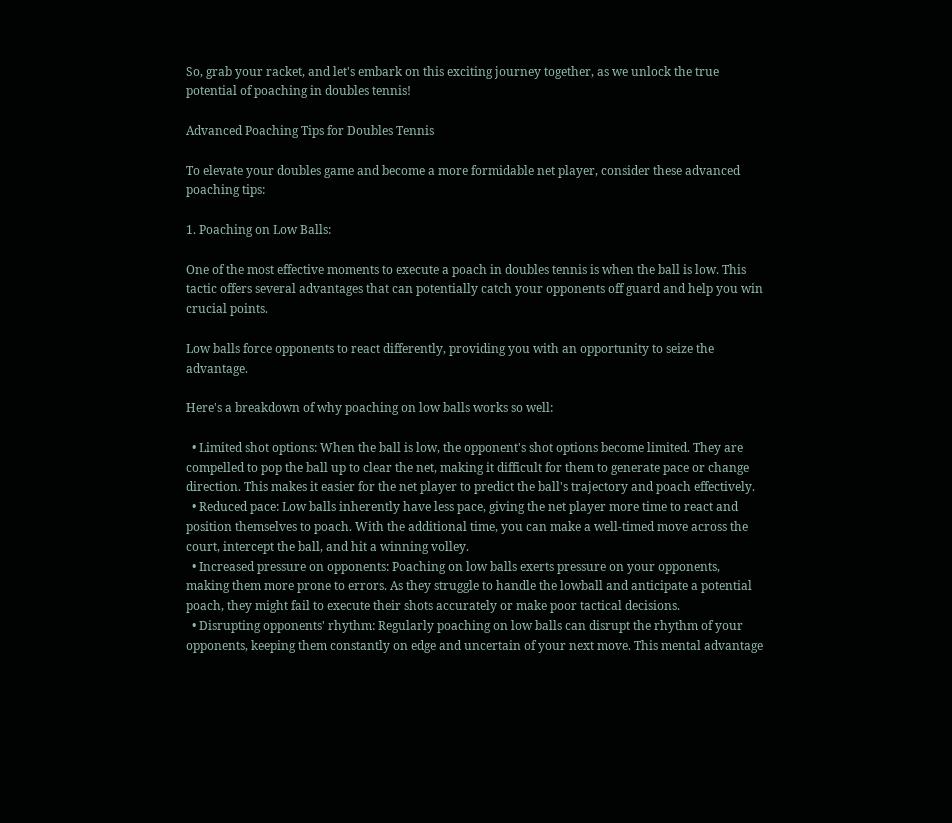So, grab your racket, and let's embark on this exciting journey together, as we unlock the true potential of poaching in doubles tennis!

Advanced Poaching Tips for Doubles Tennis

To elevate your doubles game and become a more formidable net player, consider these advanced poaching tips:

1. Poaching on Low Balls:

One of the most effective moments to execute a poach in doubles tennis is when the ball is low. This tactic offers several advantages that can potentially catch your opponents off guard and help you win crucial points.

Low balls force opponents to react differently, providing you with an opportunity to seize the advantage.

Here's a breakdown of why poaching on low balls works so well:

  • Limited shot options: When the ball is low, the opponent's shot options become limited. They are compelled to pop the ball up to clear the net, making it difficult for them to generate pace or change direction. This makes it easier for the net player to predict the ball's trajectory and poach effectively.
  • Reduced pace: Low balls inherently have less pace, giving the net player more time to react and position themselves to poach. With the additional time, you can make a well-timed move across the court, intercept the ball, and hit a winning volley.
  • Increased pressure on opponents: Poaching on low balls exerts pressure on your opponents, making them more prone to errors. As they struggle to handle the lowball and anticipate a potential poach, they might fail to execute their shots accurately or make poor tactical decisions.
  • Disrupting opponents' rhythm: Regularly poaching on low balls can disrupt the rhythm of your opponents, keeping them constantly on edge and uncertain of your next move. This mental advantage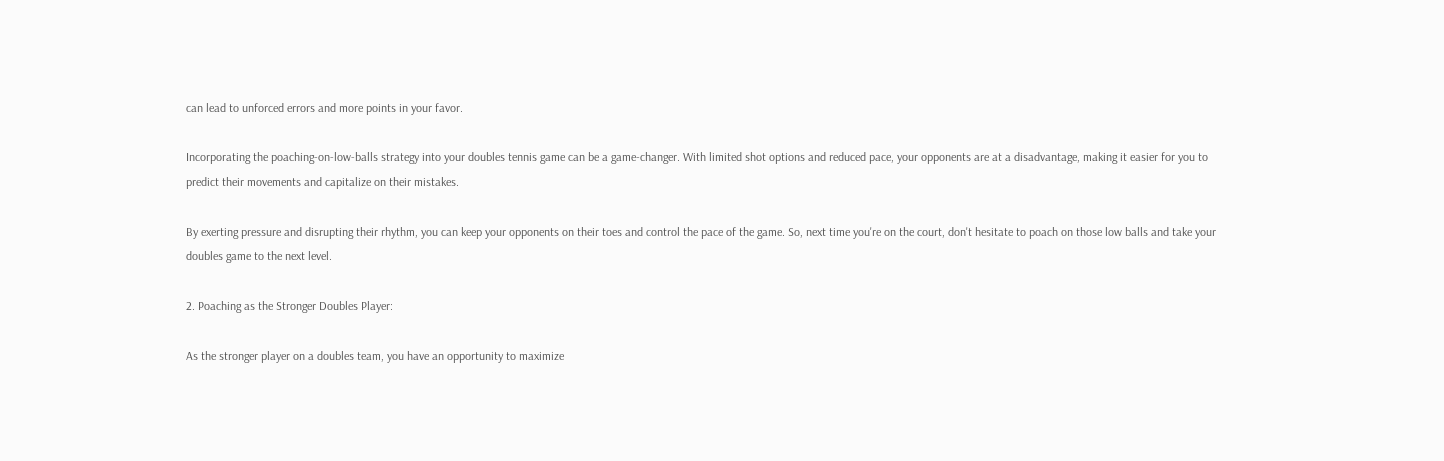can lead to unforced errors and more points in your favor.

Incorporating the poaching-on-low-balls strategy into your doubles tennis game can be a game-changer. With limited shot options and reduced pace, your opponents are at a disadvantage, making it easier for you to predict their movements and capitalize on their mistakes.

By exerting pressure and disrupting their rhythm, you can keep your opponents on their toes and control the pace of the game. So, next time you're on the court, don't hesitate to poach on those low balls and take your doubles game to the next level.

2. Poaching as the Stronger Doubles Player:

As the stronger player on a doubles team, you have an opportunity to maximize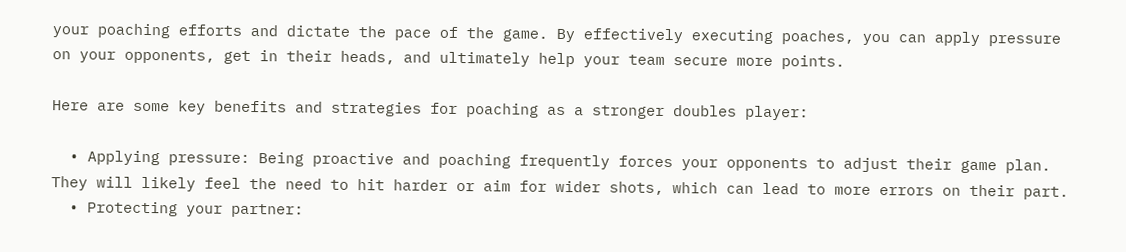your poaching efforts and dictate the pace of the game. By effectively executing poaches, you can apply pressure on your opponents, get in their heads, and ultimately help your team secure more points.

Here are some key benefits and strategies for poaching as a stronger doubles player:

  • Applying pressure: Being proactive and poaching frequently forces your opponents to adjust their game plan. They will likely feel the need to hit harder or aim for wider shots, which can lead to more errors on their part.
  • Protecting your partner: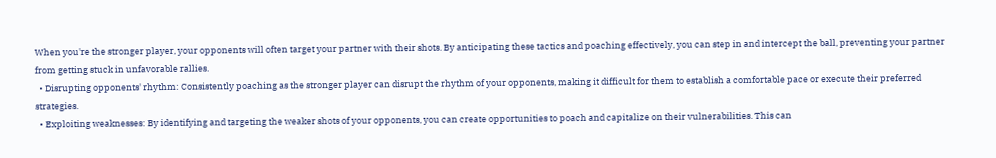When you're the stronger player, your opponents will often target your partner with their shots. By anticipating these tactics and poaching effectively, you can step in and intercept the ball, preventing your partner from getting stuck in unfavorable rallies.
  • Disrupting opponents' rhythm: Consistently poaching as the stronger player can disrupt the rhythm of your opponents, making it difficult for them to establish a comfortable pace or execute their preferred strategies.
  • Exploiting weaknesses: By identifying and targeting the weaker shots of your opponents, you can create opportunities to poach and capitalize on their vulnerabilities. This can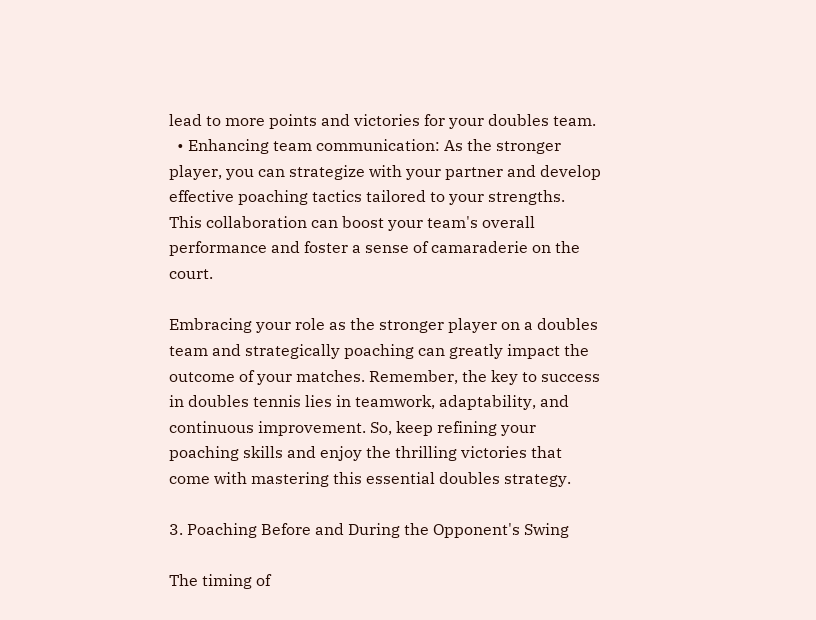lead to more points and victories for your doubles team.
  • Enhancing team communication: As the stronger player, you can strategize with your partner and develop effective poaching tactics tailored to your strengths. This collaboration can boost your team's overall performance and foster a sense of camaraderie on the court.

Embracing your role as the stronger player on a doubles team and strategically poaching can greatly impact the outcome of your matches. Remember, the key to success in doubles tennis lies in teamwork, adaptability, and continuous improvement. So, keep refining your poaching skills and enjoy the thrilling victories that come with mastering this essential doubles strategy.

3. Poaching Before and During the Opponent's Swing

The timing of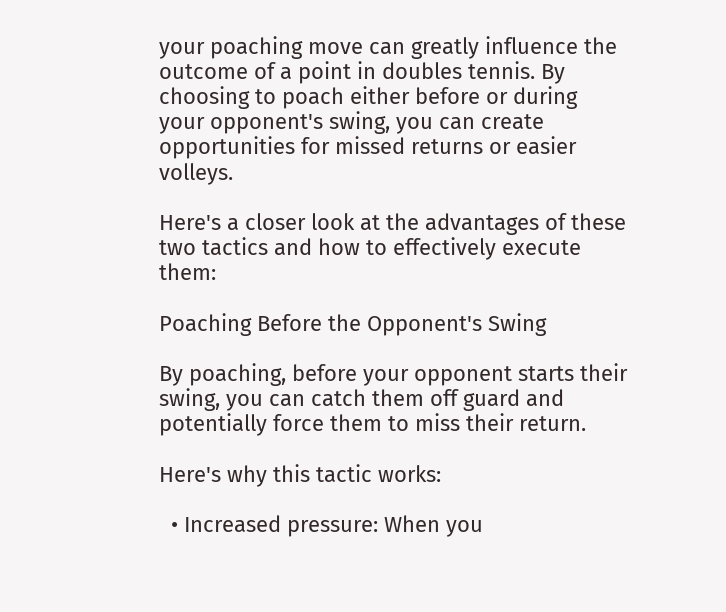your poaching move can greatly influence the outcome of a point in doubles tennis. By choosing to poach either before or during your opponent's swing, you can create opportunities for missed returns or easier volleys.

Here's a closer look at the advantages of these two tactics and how to effectively execute them:

Poaching Before the Opponent's Swing

By poaching, before your opponent starts their swing, you can catch them off guard and potentially force them to miss their return.

Here's why this tactic works:

  • Increased pressure: When you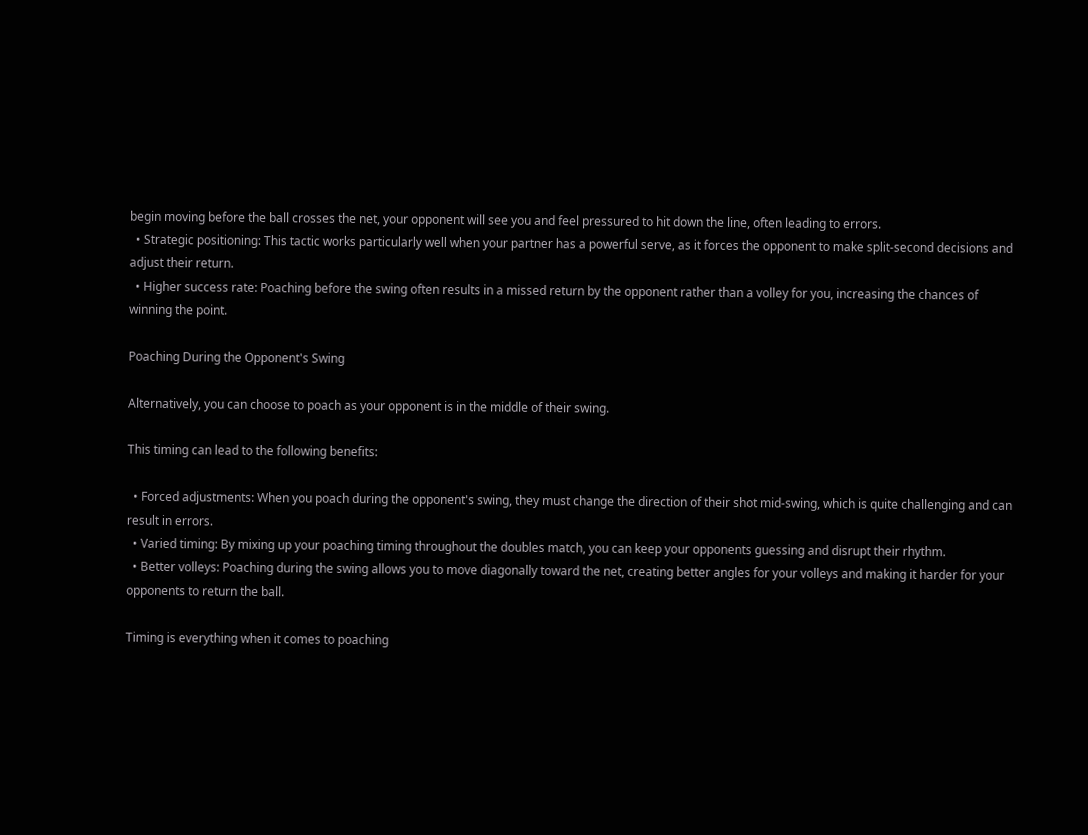begin moving before the ball crosses the net, your opponent will see you and feel pressured to hit down the line, often leading to errors.
  • Strategic positioning: This tactic works particularly well when your partner has a powerful serve, as it forces the opponent to make split-second decisions and adjust their return.
  • Higher success rate: Poaching before the swing often results in a missed return by the opponent rather than a volley for you, increasing the chances of winning the point.

Poaching During the Opponent's Swing

Alternatively, you can choose to poach as your opponent is in the middle of their swing.

This timing can lead to the following benefits:

  • Forced adjustments: When you poach during the opponent's swing, they must change the direction of their shot mid-swing, which is quite challenging and can result in errors.
  • Varied timing: By mixing up your poaching timing throughout the doubles match, you can keep your opponents guessing and disrupt their rhythm.
  • Better volleys: Poaching during the swing allows you to move diagonally toward the net, creating better angles for your volleys and making it harder for your opponents to return the ball.

Timing is everything when it comes to poaching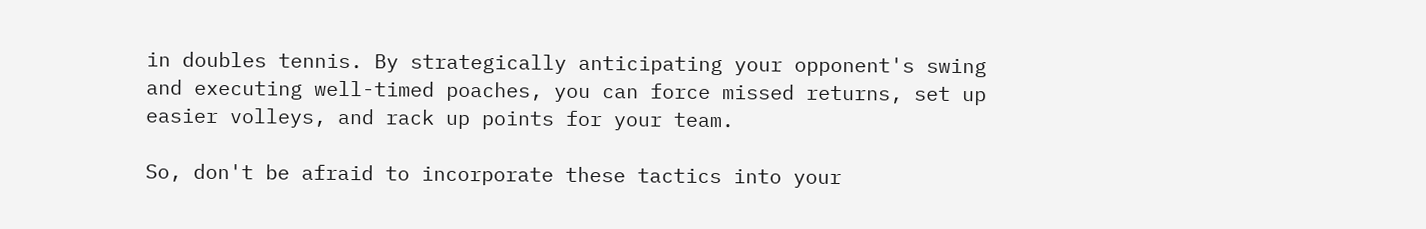in doubles tennis. By strategically anticipating your opponent's swing and executing well-timed poaches, you can force missed returns, set up easier volleys, and rack up points for your team.

So, don't be afraid to incorporate these tactics into your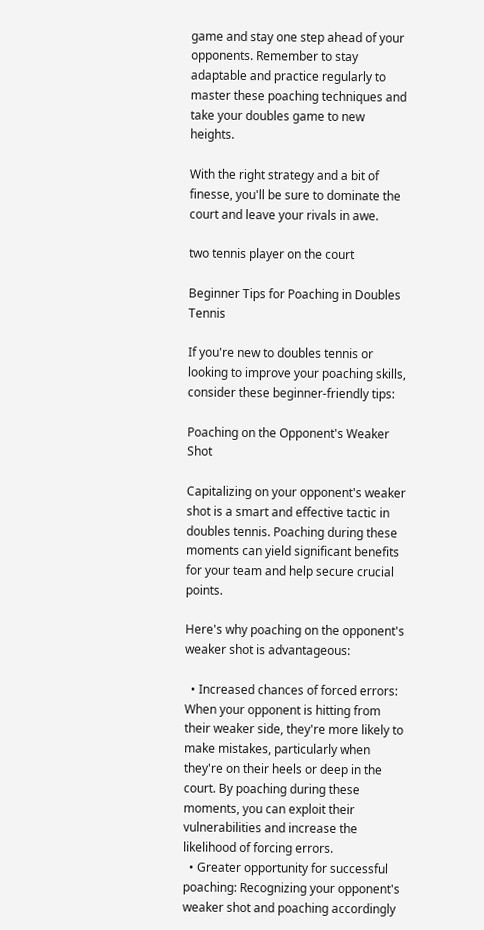game and stay one step ahead of your opponents. Remember to stay adaptable and practice regularly to master these poaching techniques and take your doubles game to new heights.

With the right strategy and a bit of finesse, you'll be sure to dominate the court and leave your rivals in awe.

two tennis player on the court

Beginner Tips for Poaching in Doubles Tennis

If you're new to doubles tennis or looking to improve your poaching skills, consider these beginner-friendly tips:

Poaching on the Opponent's Weaker Shot

Capitalizing on your opponent's weaker shot is a smart and effective tactic in doubles tennis. Poaching during these moments can yield significant benefits for your team and help secure crucial points.

Here's why poaching on the opponent's weaker shot is advantageous:

  • Increased chances of forced errors: When your opponent is hitting from their weaker side, they're more likely to make mistakes, particularly when they're on their heels or deep in the court. By poaching during these moments, you can exploit their vulnerabilities and increase the likelihood of forcing errors.
  • Greater opportunity for successful poaching: Recognizing your opponent's weaker shot and poaching accordingly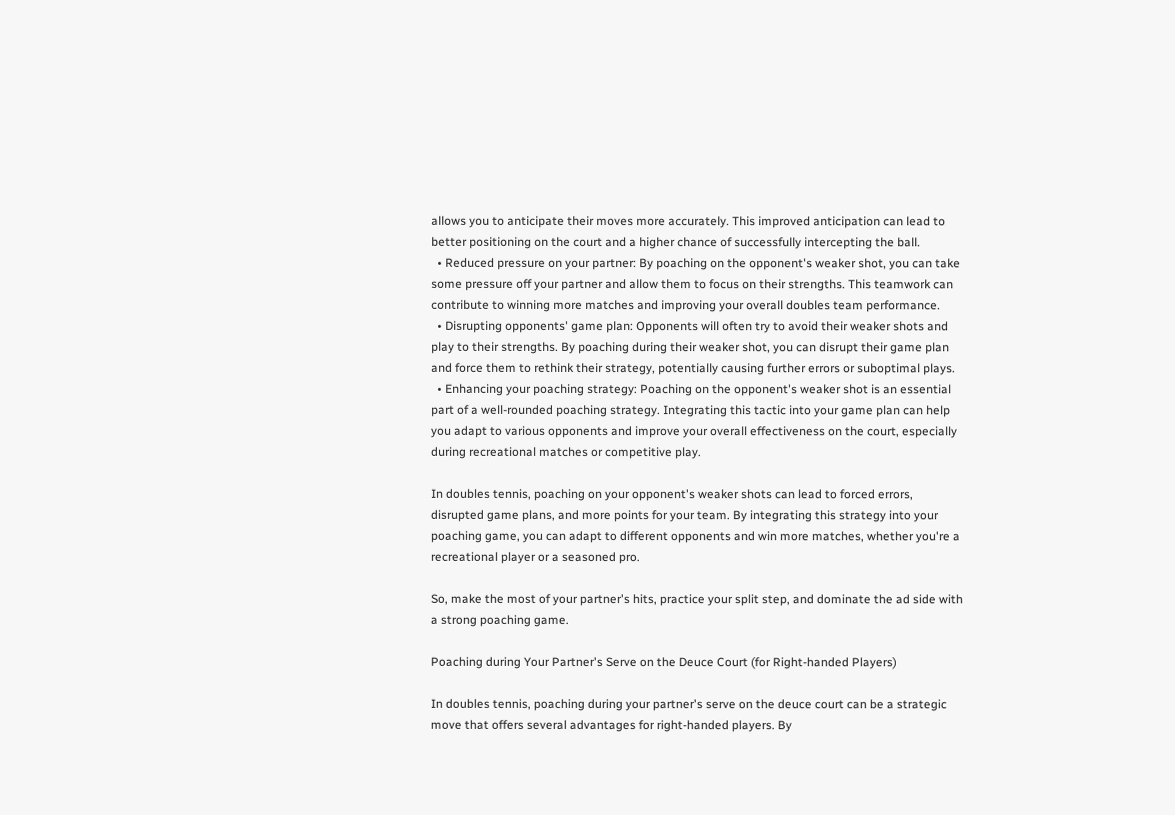allows you to anticipate their moves more accurately. This improved anticipation can lead to better positioning on the court and a higher chance of successfully intercepting the ball.
  • Reduced pressure on your partner: By poaching on the opponent's weaker shot, you can take some pressure off your partner and allow them to focus on their strengths. This teamwork can contribute to winning more matches and improving your overall doubles team performance.
  • Disrupting opponents' game plan: Opponents will often try to avoid their weaker shots and play to their strengths. By poaching during their weaker shot, you can disrupt their game plan and force them to rethink their strategy, potentially causing further errors or suboptimal plays.
  • Enhancing your poaching strategy: Poaching on the opponent's weaker shot is an essential part of a well-rounded poaching strategy. Integrating this tactic into your game plan can help you adapt to various opponents and improve your overall effectiveness on the court, especially during recreational matches or competitive play.

In doubles tennis, poaching on your opponent's weaker shots can lead to forced errors, disrupted game plans, and more points for your team. By integrating this strategy into your poaching game, you can adapt to different opponents and win more matches, whether you're a recreational player or a seasoned pro.

So, make the most of your partner's hits, practice your split step, and dominate the ad side with a strong poaching game.

Poaching during Your Partner's Serve on the Deuce Court (for Right-handed Players)

In doubles tennis, poaching during your partner's serve on the deuce court can be a strategic move that offers several advantages for right-handed players. By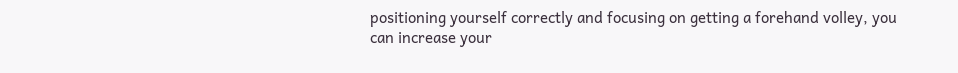positioning yourself correctly and focusing on getting a forehand volley, you can increase your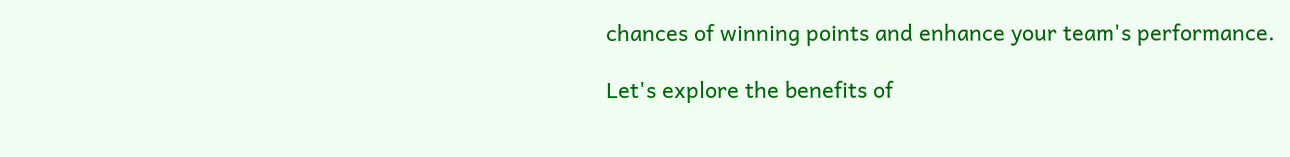chances of winning points and enhance your team's performance.

Let's explore the benefits of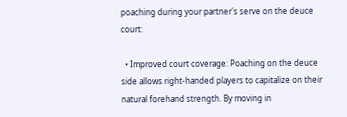poaching during your partner's serve on the deuce court:

  • Improved court coverage: Poaching on the deuce side allows right-handed players to capitalize on their natural forehand strength. By moving in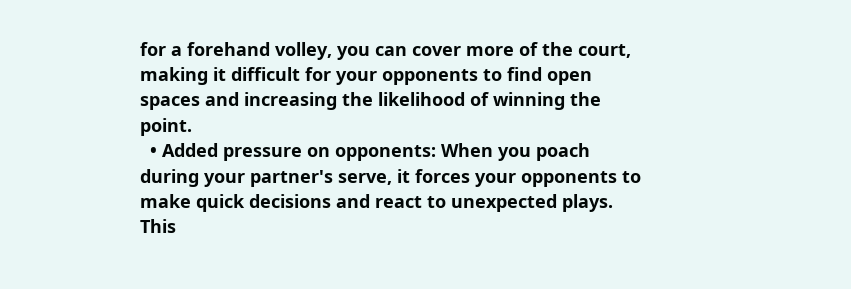for a forehand volley, you can cover more of the court, making it difficult for your opponents to find open spaces and increasing the likelihood of winning the point.
  • Added pressure on opponents: When you poach during your partner's serve, it forces your opponents to make quick decisions and react to unexpected plays. This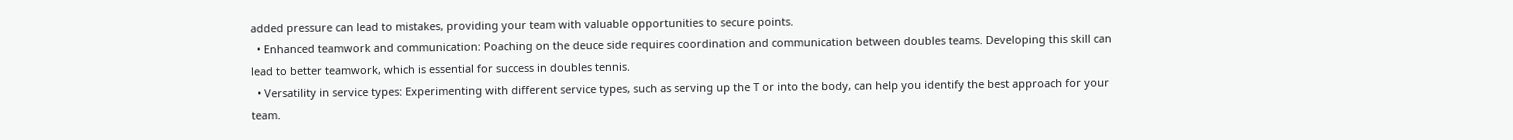added pressure can lead to mistakes, providing your team with valuable opportunities to secure points.
  • Enhanced teamwork and communication: Poaching on the deuce side requires coordination and communication between doubles teams. Developing this skill can lead to better teamwork, which is essential for success in doubles tennis.
  • Versatility in service types: Experimenting with different service types, such as serving up the T or into the body, can help you identify the best approach for your team.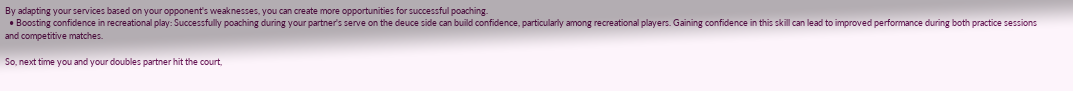By adapting your services based on your opponent's weaknesses, you can create more opportunities for successful poaching.
  • Boosting confidence in recreational play: Successfully poaching during your partner's serve on the deuce side can build confidence, particularly among recreational players. Gaining confidence in this skill can lead to improved performance during both practice sessions and competitive matches.

So, next time you and your doubles partner hit the court,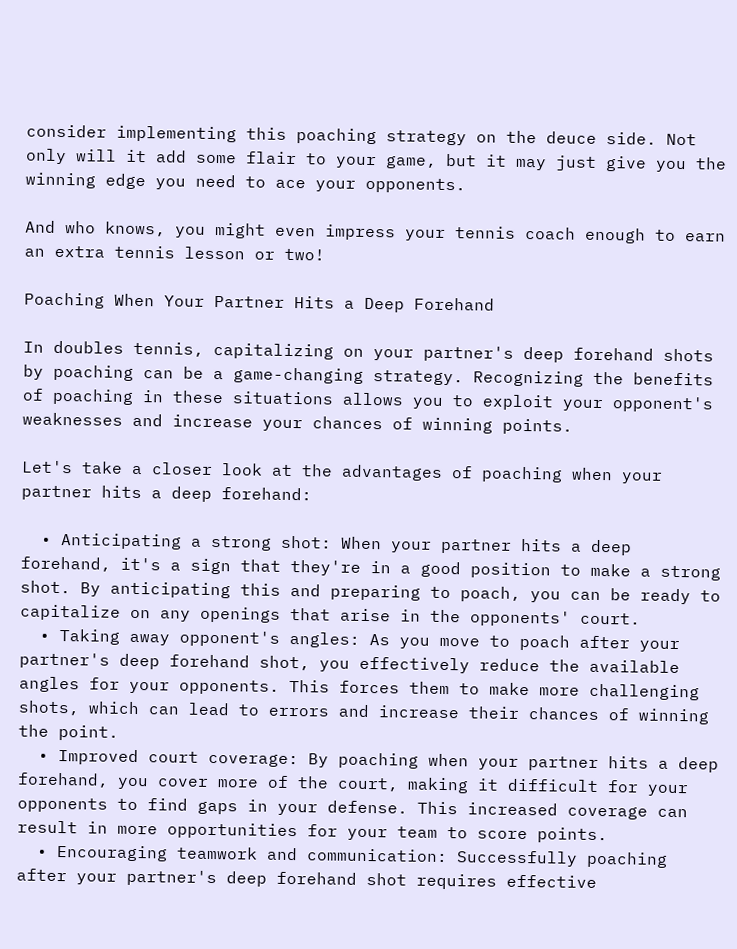consider implementing this poaching strategy on the deuce side. Not only will it add some flair to your game, but it may just give you the winning edge you need to ace your opponents.

And who knows, you might even impress your tennis coach enough to earn an extra tennis lesson or two!

Poaching When Your Partner Hits a Deep Forehand

In doubles tennis, capitalizing on your partner's deep forehand shots by poaching can be a game-changing strategy. Recognizing the benefits of poaching in these situations allows you to exploit your opponent's weaknesses and increase your chances of winning points.

Let's take a closer look at the advantages of poaching when your partner hits a deep forehand:

  • Anticipating a strong shot: When your partner hits a deep forehand, it's a sign that they're in a good position to make a strong shot. By anticipating this and preparing to poach, you can be ready to capitalize on any openings that arise in the opponents' court.
  • Taking away opponent's angles: As you move to poach after your partner's deep forehand shot, you effectively reduce the available angles for your opponents. This forces them to make more challenging shots, which can lead to errors and increase their chances of winning the point.
  • Improved court coverage: By poaching when your partner hits a deep forehand, you cover more of the court, making it difficult for your opponents to find gaps in your defense. This increased coverage can result in more opportunities for your team to score points.
  • Encouraging teamwork and communication: Successfully poaching after your partner's deep forehand shot requires effective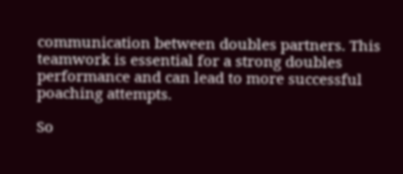communication between doubles partners. This teamwork is essential for a strong doubles performance and can lead to more successful poaching attempts.

So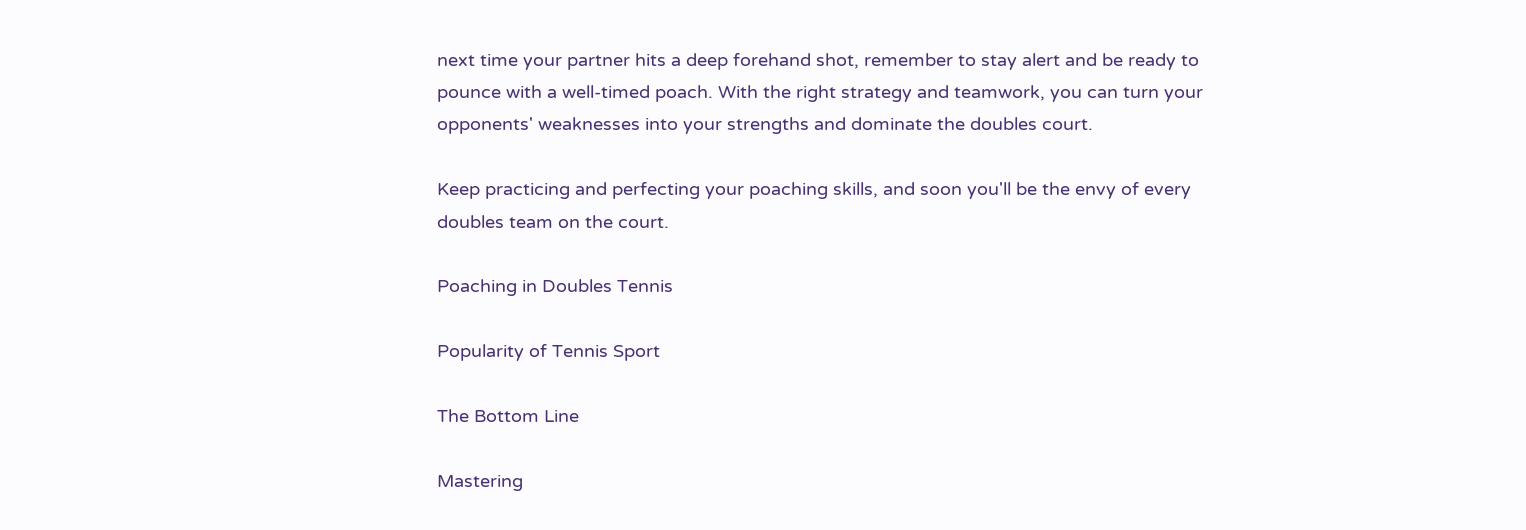next time your partner hits a deep forehand shot, remember to stay alert and be ready to pounce with a well-timed poach. With the right strategy and teamwork, you can turn your opponents' weaknesses into your strengths and dominate the doubles court.

Keep practicing and perfecting your poaching skills, and soon you'll be the envy of every doubles team on the court.

Poaching in Doubles Tennis

Popularity of Tennis Sport

The Bottom Line

Mastering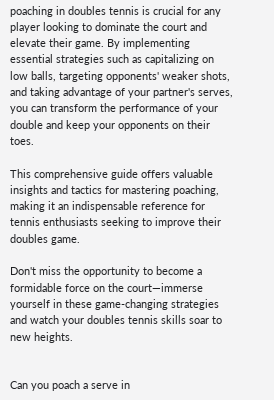poaching in doubles tennis is crucial for any player looking to dominate the court and elevate their game. By implementing essential strategies such as capitalizing on low balls, targeting opponents' weaker shots, and taking advantage of your partner's serves, you can transform the performance of your double and keep your opponents on their toes.

This comprehensive guide offers valuable insights and tactics for mastering poaching, making it an indispensable reference for tennis enthusiasts seeking to improve their doubles game.

Don't miss the opportunity to become a formidable force on the court—immerse yourself in these game-changing strategies and watch your doubles tennis skills soar to new heights.


Can you poach a serve in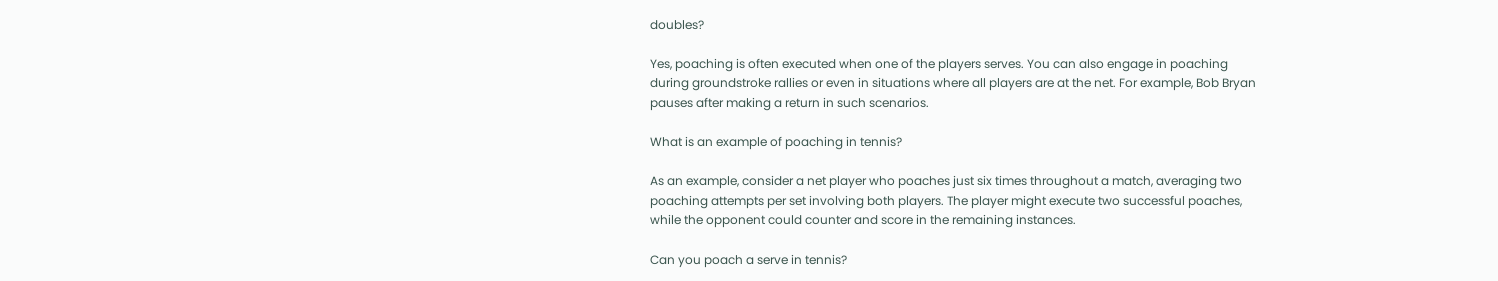doubles?

Yes, poaching is often executed when one of the players serves. You can also engage in poaching during groundstroke rallies or even in situations where all players are at the net. For example, Bob Bryan pauses after making a return in such scenarios.

What is an example of poaching in tennis?

As an example, consider a net player who poaches just six times throughout a match, averaging two poaching attempts per set involving both players. The player might execute two successful poaches, while the opponent could counter and score in the remaining instances.

Can you poach a serve in tennis?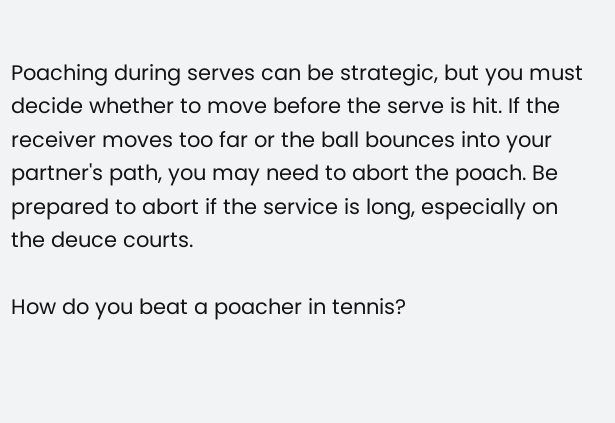Poaching during serves can be strategic, but you must decide whether to move before the serve is hit. If the receiver moves too far or the ball bounces into your partner's path, you may need to abort the poach. Be prepared to abort if the service is long, especially on the deuce courts.

How do you beat a poacher in tennis?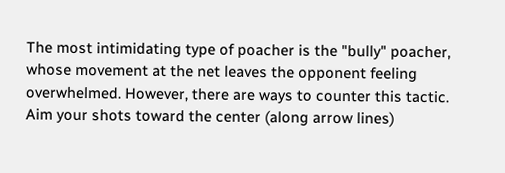The most intimidating type of poacher is the "bully" poacher, whose movement at the net leaves the opponent feeling overwhelmed. However, there are ways to counter this tactic. Aim your shots toward the center (along arrow lines)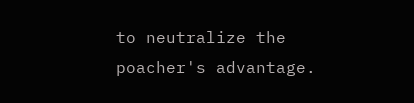to neutralize the poacher's advantage.